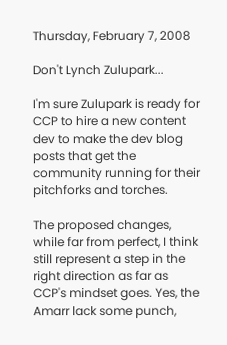Thursday, February 7, 2008

Don't Lynch Zulupark...

I'm sure Zulupark is ready for CCP to hire a new content dev to make the dev blog posts that get the community running for their pitchforks and torches.

The proposed changes, while far from perfect, I think still represent a step in the right direction as far as CCP's mindset goes. Yes, the Amarr lack some punch,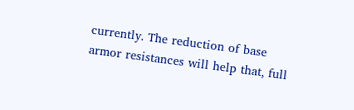currently. The reduction of base armor resistances will help that, full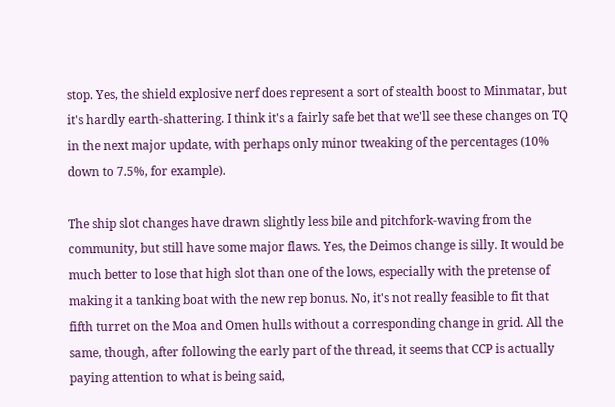stop. Yes, the shield explosive nerf does represent a sort of stealth boost to Minmatar, but it's hardly earth-shattering. I think it's a fairly safe bet that we'll see these changes on TQ in the next major update, with perhaps only minor tweaking of the percentages (10% down to 7.5%, for example).

The ship slot changes have drawn slightly less bile and pitchfork-waving from the community, but still have some major flaws. Yes, the Deimos change is silly. It would be much better to lose that high slot than one of the lows, especially with the pretense of making it a tanking boat with the new rep bonus. No, it's not really feasible to fit that fifth turret on the Moa and Omen hulls without a corresponding change in grid. All the same, though, after following the early part of the thread, it seems that CCP is actually paying attention to what is being said,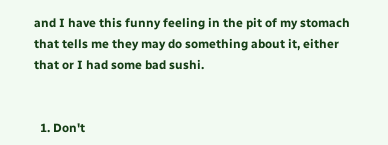and I have this funny feeling in the pit of my stomach that tells me they may do something about it, either that or I had some bad sushi.


  1. Don't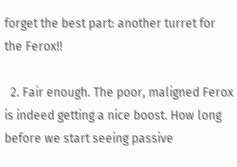forget the best part: another turret for the Ferox!!

  2. Fair enough. The poor, maligned Ferox is indeed getting a nice boost. How long before we start seeing passive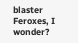blaster Feroxes, I wonder?